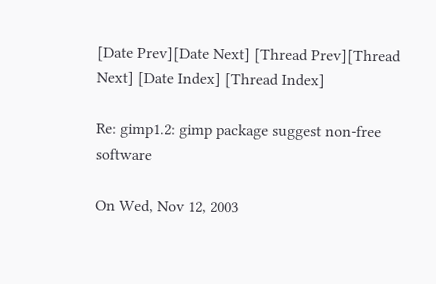[Date Prev][Date Next] [Thread Prev][Thread Next] [Date Index] [Thread Index]

Re: gimp1.2: gimp package suggest non-free software

On Wed, Nov 12, 2003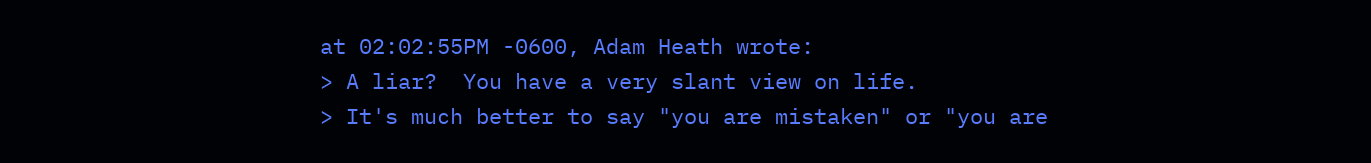at 02:02:55PM -0600, Adam Heath wrote:
> A liar?  You have a very slant view on life.
> It's much better to say "you are mistaken" or "you are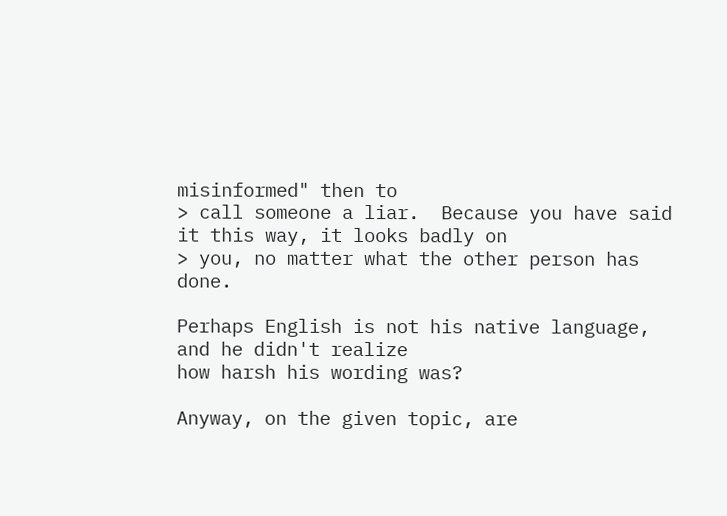misinformed" then to
> call someone a liar.  Because you have said it this way, it looks badly on
> you, no matter what the other person has done.

Perhaps English is not his native language, and he didn't realize
how harsh his wording was?

Anyway, on the given topic, are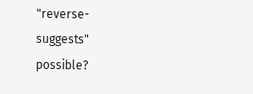"reverse-suggests" possible?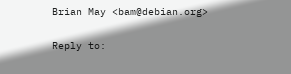Brian May <bam@debian.org>

Reply to: